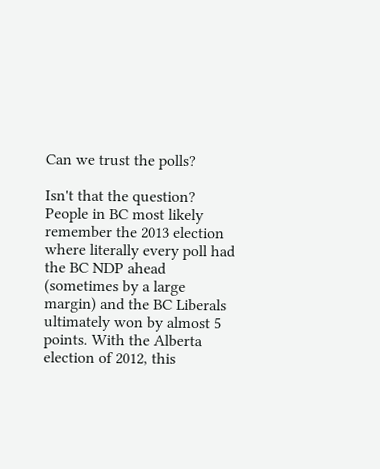Can we trust the polls?

Isn't that the question? People in BC most likely remember the 2013 election where literally every poll had the BC NDP ahead (sometimes by a large margin) and the BC Liberals ultimately won by almost 5 points. With the Alberta election of 2012, this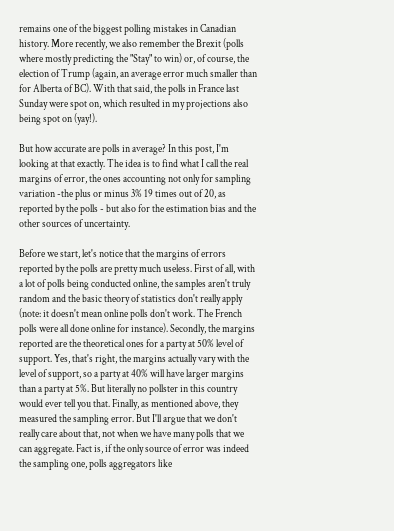remains one of the biggest polling mistakes in Canadian history. More recently, we also remember the Brexit (polls where mostly predicting the "Stay" to win) or, of course, the election of Trump (again, an average error much smaller than for Alberta of BC). With that said, the polls in France last Sunday were spot on, which resulted in my projections also being spot on (yay!).

But how accurate are polls in average? In this post, I'm looking at that exactly. The idea is to find what I call the real margins of error, the ones accounting not only for sampling variation -the plus or minus 3% 19 times out of 20, as reported by the polls - but also for the estimation bias and the other sources of uncertainty.

Before we start, let's notice that the margins of errors reported by the polls are pretty much useless. First of all, with a lot of polls being conducted online, the samples aren't truly random and the basic theory of statistics don't really apply (note: it doesn't mean online polls don't work. The French polls were all done online for instance). Secondly, the margins reported are the theoretical ones for a party at 50% level of support. Yes, that's right, the margins actually vary with the level of support, so a party at 40% will have larger margins than a party at 5%. But literally no pollster in this country would ever tell you that. Finally, as mentioned above, they measured the sampling error. But I'll argue that we don't really care about that, not when we have many polls that we can aggregate. Fact is, if the only source of error was indeed the sampling one, polls aggregators like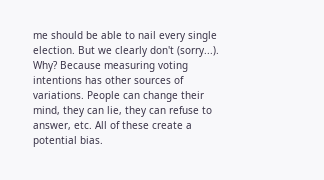me should be able to nail every single election. But we clearly don't (sorry...). Why? Because measuring voting intentions has other sources of variations. People can change their mind, they can lie, they can refuse to answer, etc. All of these create a potential bias.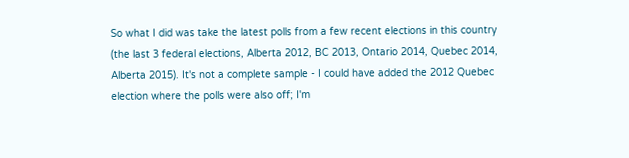So what I did was take the latest polls from a few recent elections in this country (the last 3 federal elections, Alberta 2012, BC 2013, Ontario 2014, Quebec 2014, Alberta 2015). It's not a complete sample - I could have added the 2012 Quebec election where the polls were also off; I'm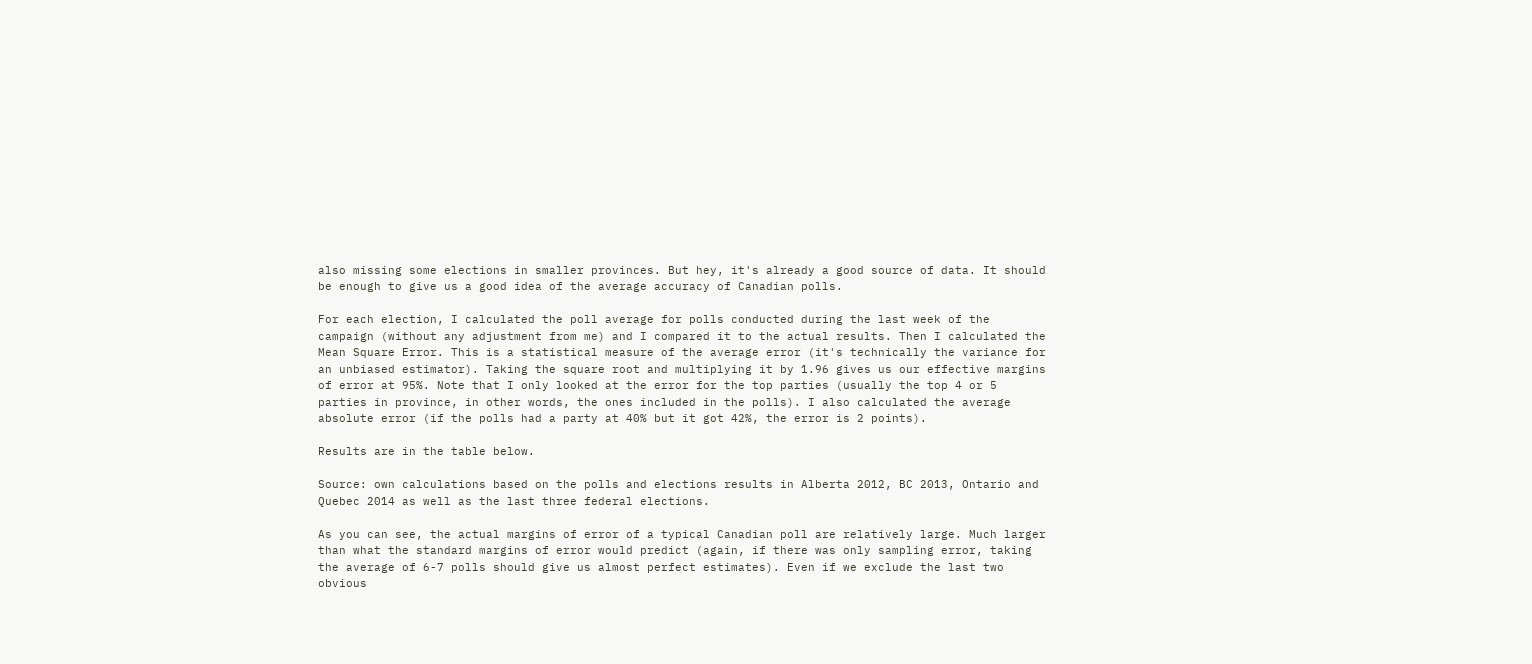also missing some elections in smaller provinces. But hey, it's already a good source of data. It should be enough to give us a good idea of the average accuracy of Canadian polls.

For each election, I calculated the poll average for polls conducted during the last week of the campaign (without any adjustment from me) and I compared it to the actual results. Then I calculated the Mean Square Error. This is a statistical measure of the average error (it's technically the variance for an unbiased estimator). Taking the square root and multiplying it by 1.96 gives us our effective margins of error at 95%. Note that I only looked at the error for the top parties (usually the top 4 or 5 parties in province, in other words, the ones included in the polls). I also calculated the average absolute error (if the polls had a party at 40% but it got 42%, the error is 2 points).

Results are in the table below.

Source: own calculations based on the polls and elections results in Alberta 2012, BC 2013, Ontario and Quebec 2014 as well as the last three federal elections.

As you can see, the actual margins of error of a typical Canadian poll are relatively large. Much larger than what the standard margins of error would predict (again, if there was only sampling error, taking the average of 6-7 polls should give us almost perfect estimates). Even if we exclude the last two obvious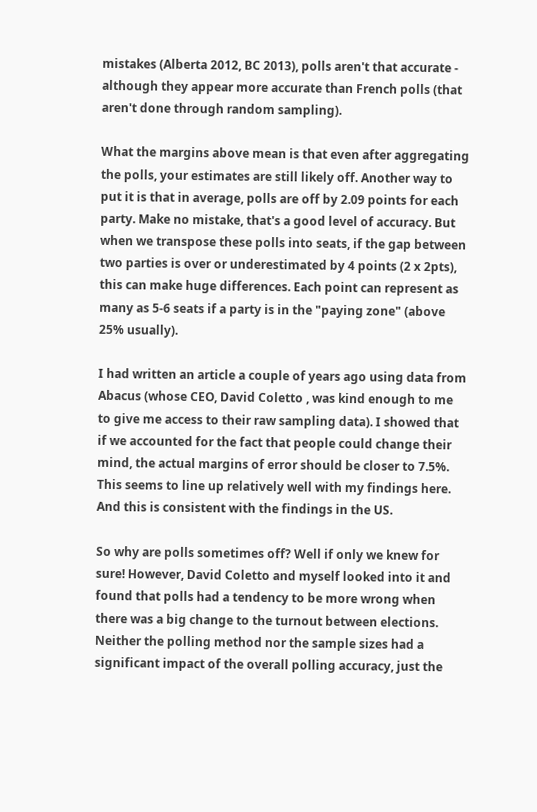mistakes (Alberta 2012, BC 2013), polls aren't that accurate - although they appear more accurate than French polls (that aren't done through random sampling).

What the margins above mean is that even after aggregating the polls, your estimates are still likely off. Another way to put it is that in average, polls are off by 2.09 points for each party. Make no mistake, that's a good level of accuracy. But when we transpose these polls into seats, if the gap between two parties is over or underestimated by 4 points (2 x 2pts), this can make huge differences. Each point can represent as many as 5-6 seats if a party is in the "paying zone" (above 25% usually).

I had written an article a couple of years ago using data from Abacus (whose CEO, David Coletto , was kind enough to me to give me access to their raw sampling data). I showed that if we accounted for the fact that people could change their mind, the actual margins of error should be closer to 7.5%. This seems to line up relatively well with my findings here. And this is consistent with the findings in the US.

So why are polls sometimes off? Well if only we knew for sure! However, David Coletto and myself looked into it and found that polls had a tendency to be more wrong when there was a big change to the turnout between elections. Neither the polling method nor the sample sizes had a significant impact of the overall polling accuracy, just the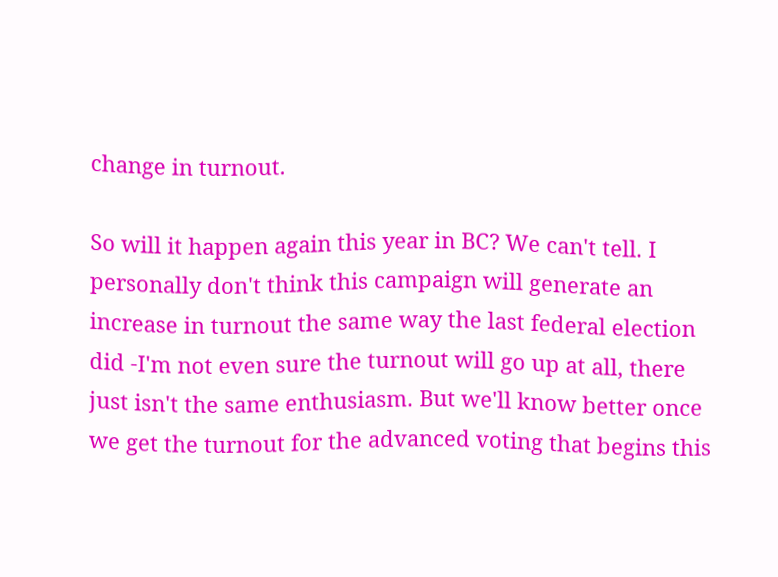change in turnout.

So will it happen again this year in BC? We can't tell. I personally don't think this campaign will generate an increase in turnout the same way the last federal election did -I'm not even sure the turnout will go up at all, there just isn't the same enthusiasm. But we'll know better once we get the turnout for the advanced voting that begins this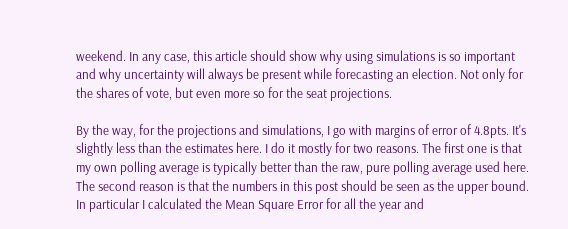weekend. In any case, this article should show why using simulations is so important and why uncertainty will always be present while forecasting an election. Not only for the shares of vote, but even more so for the seat projections.

By the way, for the projections and simulations, I go with margins of error of 4.8pts. It's slightly less than the estimates here. I do it mostly for two reasons. The first one is that my own polling average is typically better than the raw, pure polling average used here. The second reason is that the numbers in this post should be seen as the upper bound. In particular I calculated the Mean Square Error for all the year and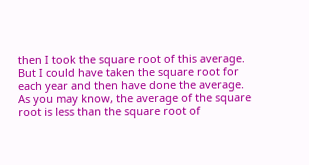then I took the square root of this average. But I could have taken the square root for each year and then have done the average. As you may know, the average of the square root is less than the square root of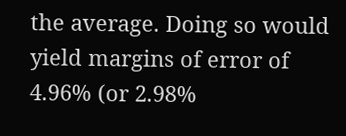the average. Doing so would yield margins of error of 4.96% (or 2.98%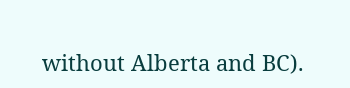without Alberta and BC).